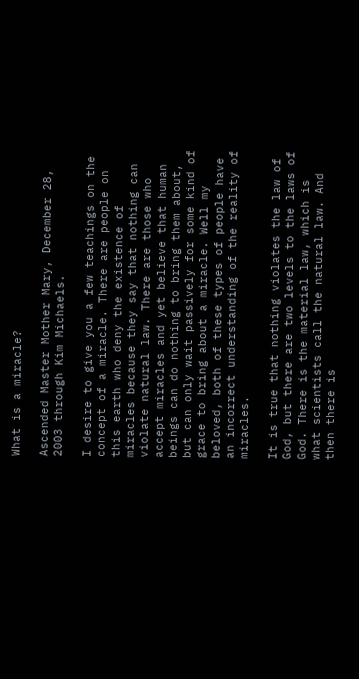What is a miracle?

Ascended Master Mother Mary, December 28, 2003 through Kim Michaels.

I desire to give you a few teachings on the concept of a miracle. There are people on this earth who deny the existence of miracles because they say that nothing can violate natural law. There are those who accept miracles and yet believe that human beings can do nothing to bring them about, but can only wait passively for some kind of grace to bring about a miracle. Well my beloved, both of these types of people have an incorrect understanding of the reality of miracles.

It is true that nothing violates the law of God, but there are two levels to the laws of God. There is the material law, which is what scientists call the natural law. And then there is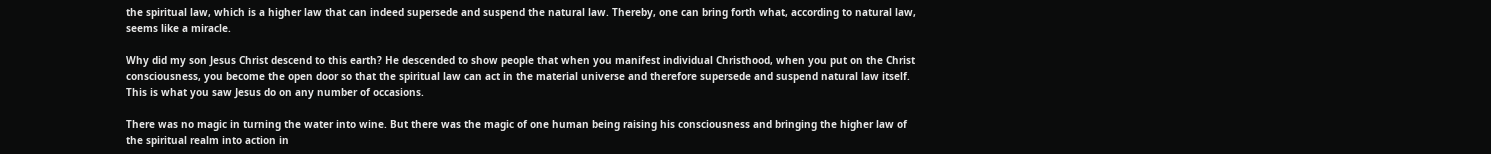the spiritual law, which is a higher law that can indeed supersede and suspend the natural law. Thereby, one can bring forth what, according to natural law, seems like a miracle.

Why did my son Jesus Christ descend to this earth? He descended to show people that when you manifest individual Christhood, when you put on the Christ consciousness, you become the open door so that the spiritual law can act in the material universe and therefore supersede and suspend natural law itself. This is what you saw Jesus do on any number of occasions.

There was no magic in turning the water into wine. But there was the magic of one human being raising his consciousness and bringing the higher law of the spiritual realm into action in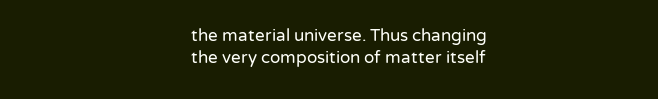the material universe. Thus changing the very composition of matter itself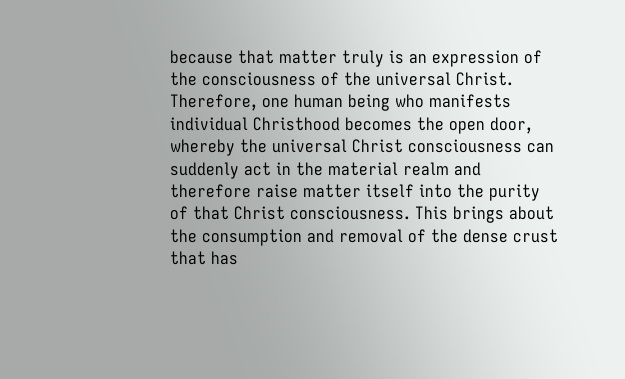because that matter truly is an expression of the consciousness of the universal Christ. Therefore, one human being who manifests individual Christhood becomes the open door, whereby the universal Christ consciousness can suddenly act in the material realm and therefore raise matter itself into the purity of that Christ consciousness. This brings about the consumption and removal of the dense crust that has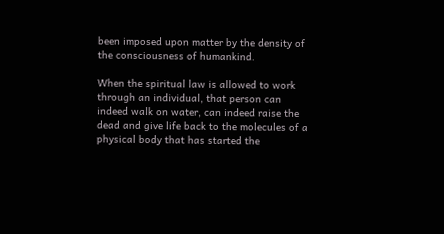been imposed upon matter by the density of the consciousness of humankind.

When the spiritual law is allowed to work through an individual, that person can indeed walk on water, can indeed raise the dead and give life back to the molecules of a physical body that has started the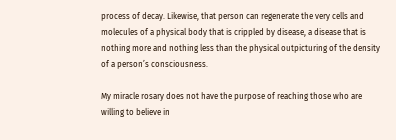process of decay. Likewise, that person can regenerate the very cells and molecules of a physical body that is crippled by disease, a disease that is nothing more and nothing less than the physical outpicturing of the density of a person’s consciousness.

My miracle rosary does not have the purpose of reaching those who are willing to believe in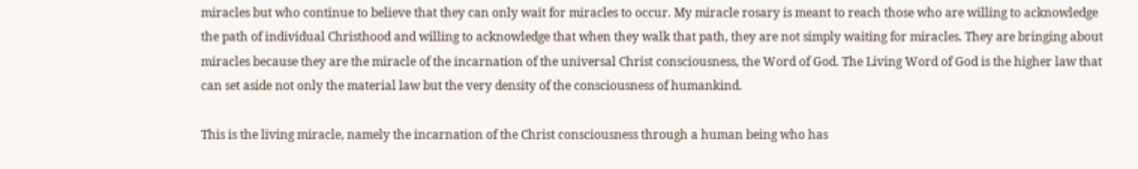miracles but who continue to believe that they can only wait for miracles to occur. My miracle rosary is meant to reach those who are willing to acknowledge the path of individual Christhood and willing to acknowledge that when they walk that path, they are not simply waiting for miracles. They are bringing about miracles because they are the miracle of the incarnation of the universal Christ consciousness, the Word of God. The Living Word of God is the higher law that can set aside not only the material law but the very density of the consciousness of humankind.

This is the living miracle, namely the incarnation of the Christ consciousness through a human being who has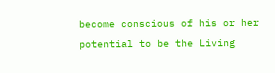become conscious of his or her potential to be the Living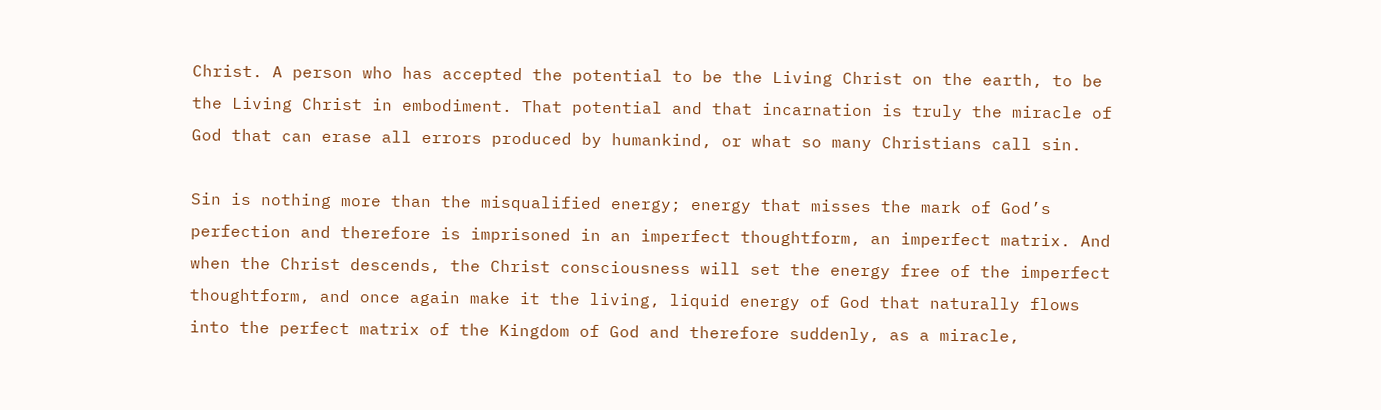Christ. A person who has accepted the potential to be the Living Christ on the earth, to be the Living Christ in embodiment. That potential and that incarnation is truly the miracle of God that can erase all errors produced by humankind, or what so many Christians call sin.

Sin is nothing more than the misqualified energy; energy that misses the mark of God’s perfection and therefore is imprisoned in an imperfect thoughtform, an imperfect matrix. And when the Christ descends, the Christ consciousness will set the energy free of the imperfect thoughtform, and once again make it the living, liquid energy of God that naturally flows into the perfect matrix of the Kingdom of God and therefore suddenly, as a miracle,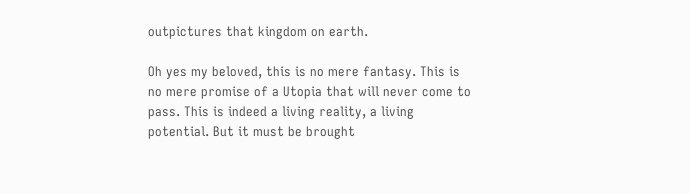outpictures that kingdom on earth.

Oh yes my beloved, this is no mere fantasy. This is no mere promise of a Utopia that will never come to pass. This is indeed a living reality, a living potential. But it must be brought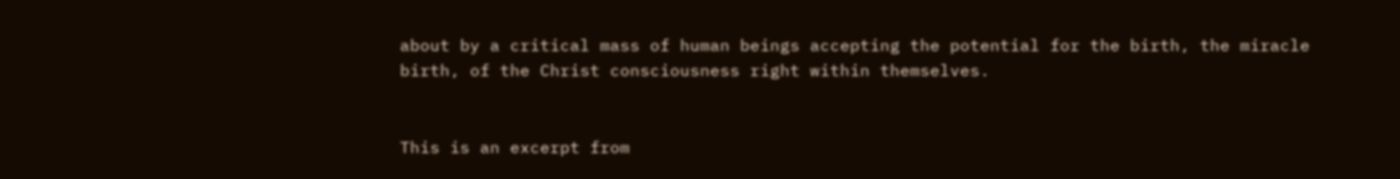about by a critical mass of human beings accepting the potential for the birth, the miracle birth, of the Christ consciousness right within themselves.


This is an excerpt from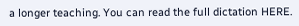a longer teaching. You can read the full dictation HERE.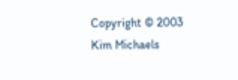Copyright © 2003 Kim Michaels